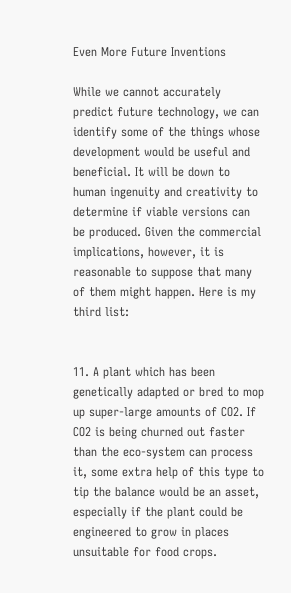Even More Future Inventions

While we cannot accurately predict future technology, we can identify some of the things whose development would be useful and beneficial. It will be down to human ingenuity and creativity to determine if viable versions can be produced. Given the commercial implications, however, it is reasonable to suppose that many of them might happen. Here is my third list:


11. A plant which has been genetically adapted or bred to mop up super-large amounts of CO2. If CO2 is being churned out faster than the eco-system can process it, some extra help of this type to tip the balance would be an asset, especially if the plant could be engineered to grow in places unsuitable for food crops.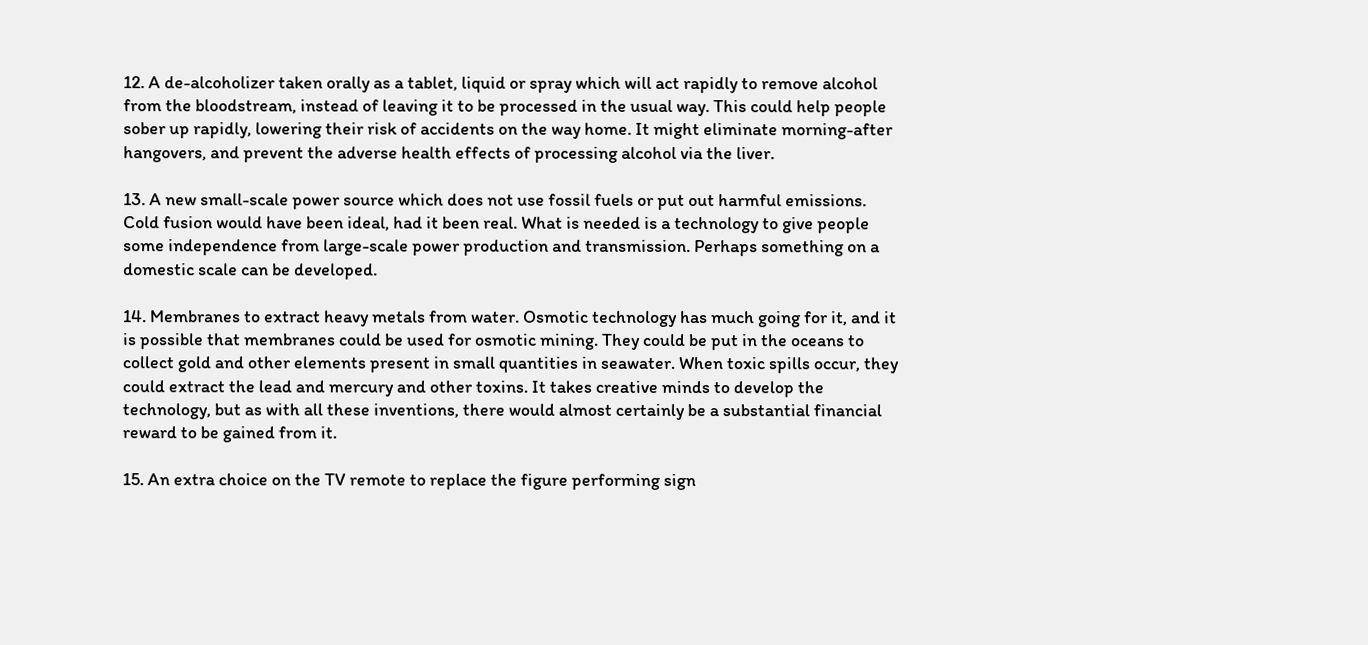12. A de-alcoholizer taken orally as a tablet, liquid or spray which will act rapidly to remove alcohol from the bloodstream, instead of leaving it to be processed in the usual way. This could help people sober up rapidly, lowering their risk of accidents on the way home. It might eliminate morning-after hangovers, and prevent the adverse health effects of processing alcohol via the liver.

13. A new small-scale power source which does not use fossil fuels or put out harmful emissions. Cold fusion would have been ideal, had it been real. What is needed is a technology to give people some independence from large-scale power production and transmission. Perhaps something on a domestic scale can be developed.

14. Membranes to extract heavy metals from water. Osmotic technology has much going for it, and it is possible that membranes could be used for osmotic mining. They could be put in the oceans to collect gold and other elements present in small quantities in seawater. When toxic spills occur, they could extract the lead and mercury and other toxins. It takes creative minds to develop the technology, but as with all these inventions, there would almost certainly be a substantial financial reward to be gained from it.

15. An extra choice on the TV remote to replace the figure performing sign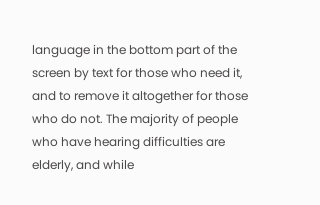language in the bottom part of the screen by text for those who need it, and to remove it altogether for those who do not. The majority of people who have hearing difficulties are elderly, and while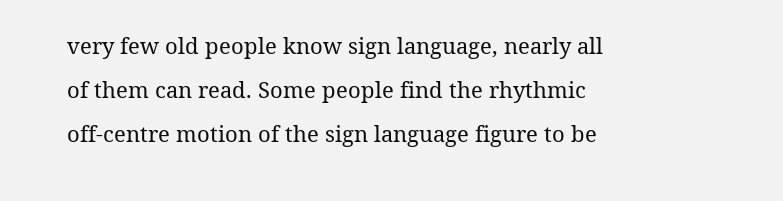very few old people know sign language, nearly all of them can read. Some people find the rhythmic off-centre motion of the sign language figure to be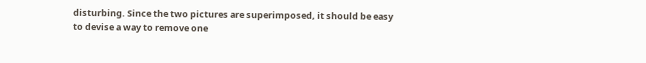disturbing. Since the two pictures are superimposed, it should be easy to devise a way to remove one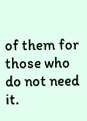of them for those who do not need it.